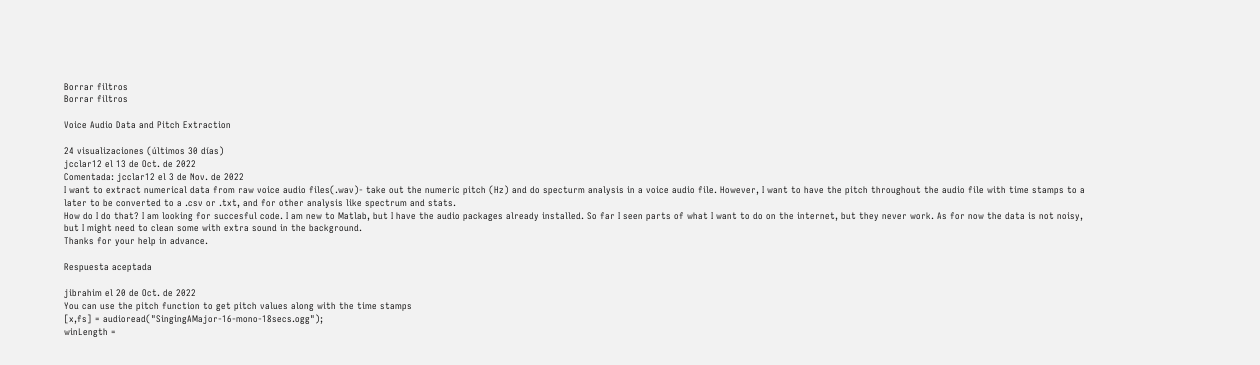Borrar filtros
Borrar filtros

Voice Audio Data and Pitch Extraction

24 visualizaciones (últimos 30 días)
jcclar12 el 13 de Oct. de 2022
Comentada: jcclar12 el 3 de Nov. de 2022
I want to extract numerical data from raw voice audio files(.wav)- take out the numeric pitch (Hz) and do specturm analysis in a voice audio file. However, I want to have the pitch throughout the audio file with time stamps to a later to be converted to a .csv or .txt, and for other analysis like spectrum and stats.
How do I do that? I am looking for succesful code. I am new to Matlab, but I have the audio packages already installed. So far I seen parts of what I want to do on the internet, but they never work. As for now the data is not noisy, but I might need to clean some with extra sound in the background.
Thanks for your help in advance.

Respuesta aceptada

jibrahim el 20 de Oct. de 2022
You can use the pitch function to get pitch values along with the time stamps
[x,fs] = audioread("SingingAMajor-16-mono-18secs.ogg");
winLength =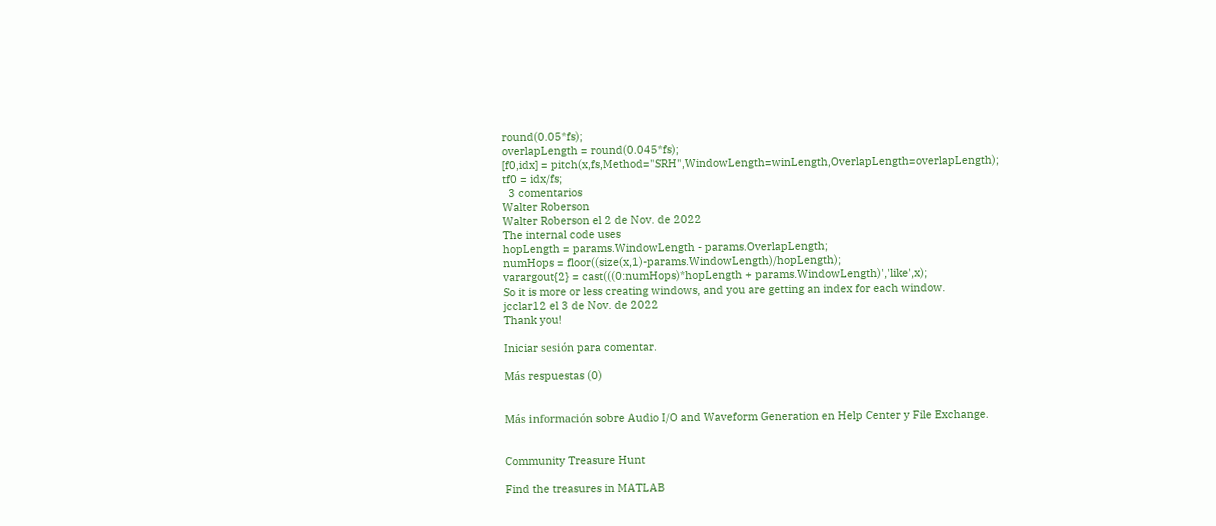round(0.05*fs);
overlapLength = round(0.045*fs);
[f0,idx] = pitch(x,fs,Method="SRH",WindowLength=winLength,OverlapLength=overlapLength);
tf0 = idx/fs;
  3 comentarios
Walter Roberson
Walter Roberson el 2 de Nov. de 2022
The internal code uses
hopLength = params.WindowLength - params.OverlapLength;
numHops = floor((size(x,1)-params.WindowLength)/hopLength);
varargout{2} = cast(((0:numHops)*hopLength + params.WindowLength)','like',x);
So it is more or less creating windows, and you are getting an index for each window.
jcclar12 el 3 de Nov. de 2022
Thank you!

Iniciar sesión para comentar.

Más respuestas (0)


Más información sobre Audio I/O and Waveform Generation en Help Center y File Exchange.


Community Treasure Hunt

Find the treasures in MATLAB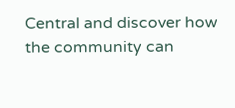Central and discover how the community can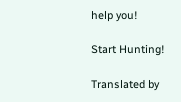help you!

Start Hunting!

Translated by